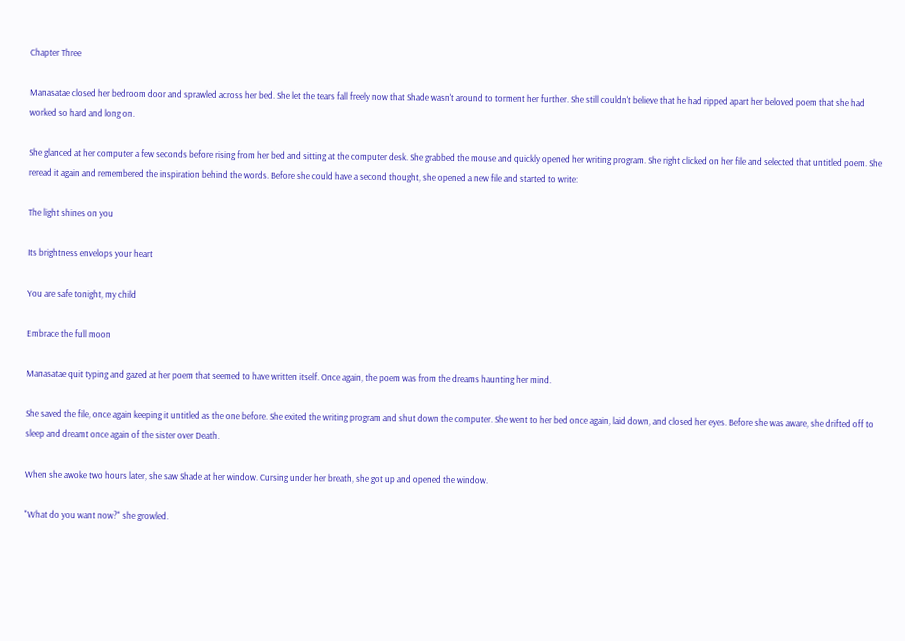Chapter Three

Manasatae closed her bedroom door and sprawled across her bed. She let the tears fall freely now that Shade wasn't around to torment her further. She still couldn't believe that he had ripped apart her beloved poem that she had worked so hard and long on.

She glanced at her computer a few seconds before rising from her bed and sitting at the computer desk. She grabbed the mouse and quickly opened her writing program. She right clicked on her file and selected that untitled poem. She reread it again and remembered the inspiration behind the words. Before she could have a second thought, she opened a new file and started to write:

The light shines on you

Its brightness envelops your heart

You are safe tonight, my child

Embrace the full moon

Manasatae quit typing and gazed at her poem that seemed to have written itself. Once again, the poem was from the dreams haunting her mind.

She saved the file, once again keeping it untitled as the one before. She exited the writing program and shut down the computer. She went to her bed once again, laid down, and closed her eyes. Before she was aware, she drifted off to sleep and dreamt once again of the sister over Death.

When she awoke two hours later, she saw Shade at her window. Cursing under her breath, she got up and opened the window.

"What do you want now?" she growled.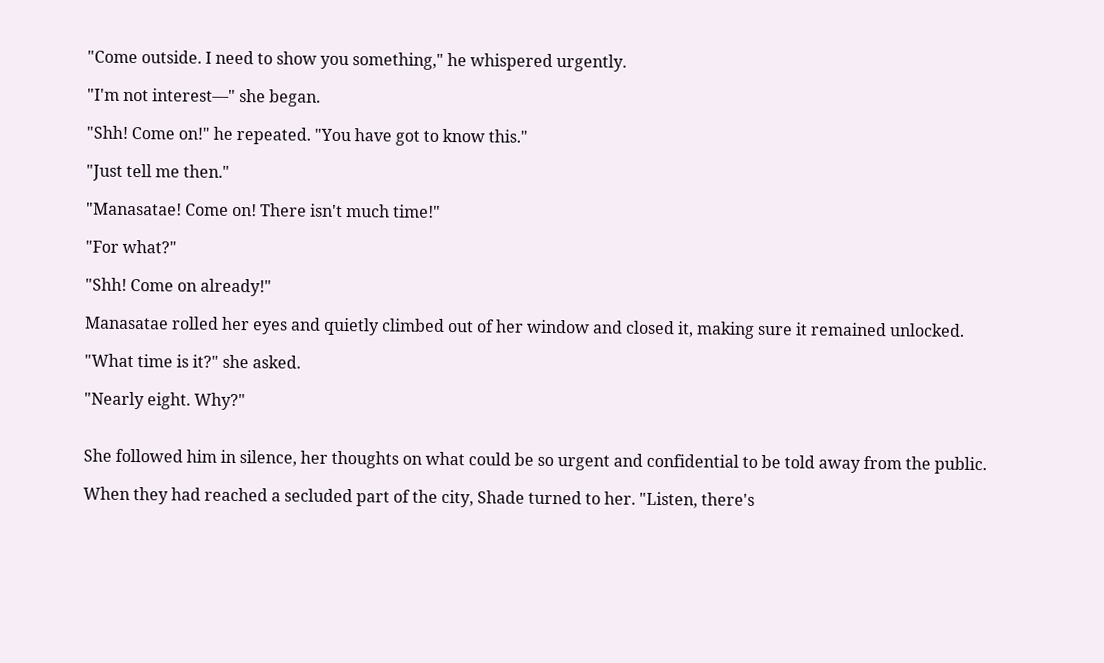"Come outside. I need to show you something," he whispered urgently.

"I'm not interest—" she began.

"Shh! Come on!" he repeated. "You have got to know this."

"Just tell me then."

"Manasatae! Come on! There isn't much time!"

"For what?"

"Shh! Come on already!"

Manasatae rolled her eyes and quietly climbed out of her window and closed it, making sure it remained unlocked.

"What time is it?" she asked.

"Nearly eight. Why?"


She followed him in silence, her thoughts on what could be so urgent and confidential to be told away from the public.

When they had reached a secluded part of the city, Shade turned to her. "Listen, there's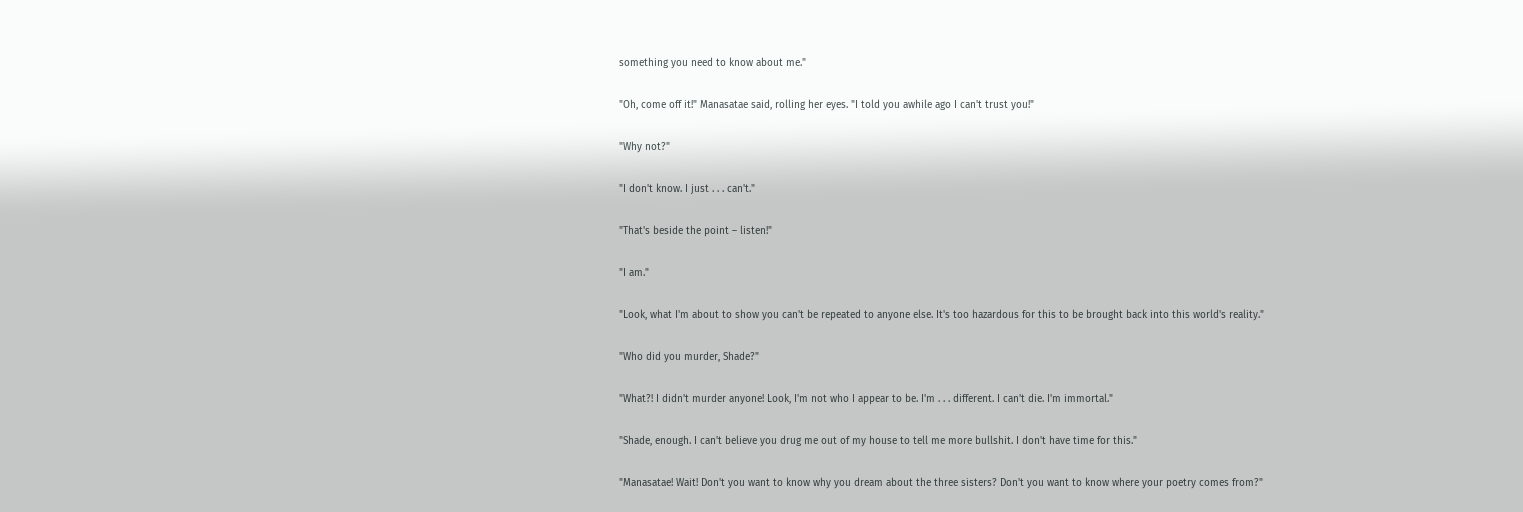something you need to know about me."

"Oh, come off it!" Manasatae said, rolling her eyes. "I told you awhile ago I can't trust you!"

"Why not?"

"I don't know. I just . . . can't."

"That's beside the point – listen!"

"I am."

"Look, what I'm about to show you can't be repeated to anyone else. It's too hazardous for this to be brought back into this world's reality."

"Who did you murder, Shade?"

"What?! I didn't murder anyone! Look, I'm not who I appear to be. I'm . . . different. I can't die. I'm immortal."

"Shade, enough. I can't believe you drug me out of my house to tell me more bullshit. I don't have time for this."

"Manasatae! Wait! Don't you want to know why you dream about the three sisters? Don't you want to know where your poetry comes from?"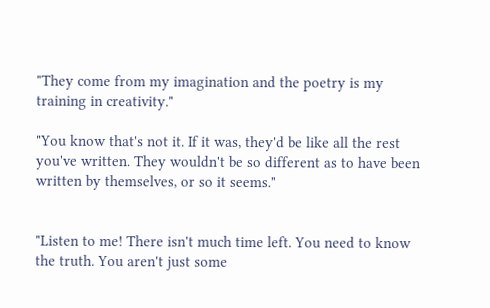"They come from my imagination and the poetry is my training in creativity."

"You know that's not it. If it was, they'd be like all the rest you've written. They wouldn't be so different as to have been written by themselves, or so it seems."


"Listen to me! There isn't much time left. You need to know the truth. You aren't just some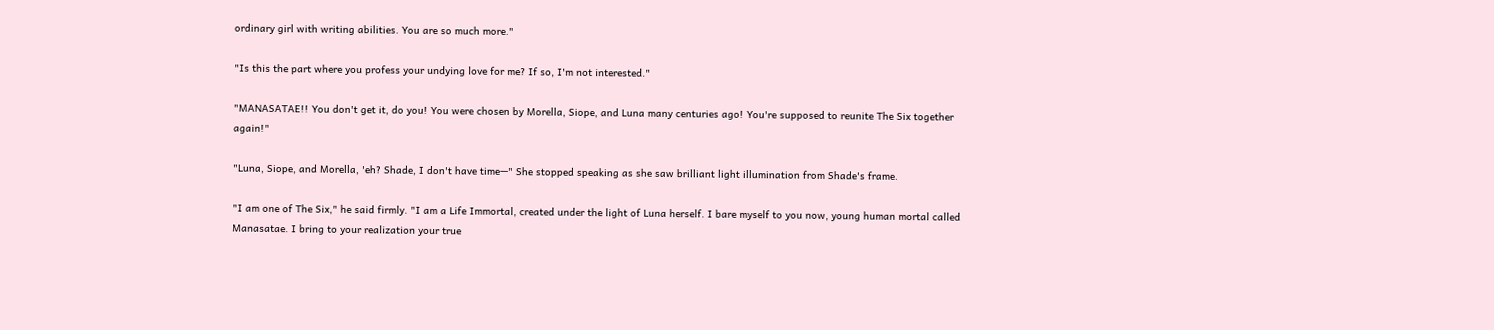ordinary girl with writing abilities. You are so much more."

"Is this the part where you profess your undying love for me? If so, I'm not interested."

"MANASATAE!! You don't get it, do you! You were chosen by Morella, Siope, and Luna many centuries ago! You're supposed to reunite The Six together again!"

"Luna, Siope, and Morella, 'eh? Shade, I don't have time—" She stopped speaking as she saw brilliant light illumination from Shade's frame.

"I am one of The Six," he said firmly. "I am a Life Immortal, created under the light of Luna herself. I bare myself to you now, young human mortal called Manasatae. I bring to your realization your true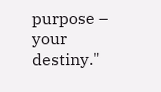purpose – your destiny."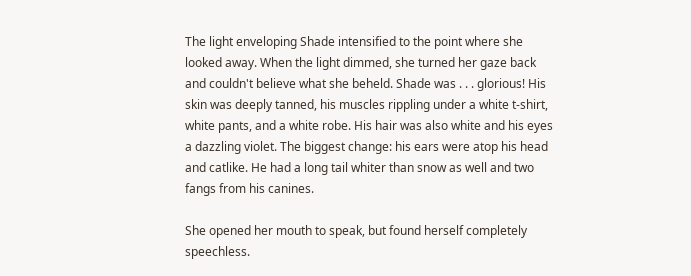The light enveloping Shade intensified to the point where she looked away. When the light dimmed, she turned her gaze back and couldn't believe what she beheld. Shade was . . . glorious! His skin was deeply tanned, his muscles rippling under a white t-shirt, white pants, and a white robe. His hair was also white and his eyes a dazzling violet. The biggest change: his ears were atop his head and catlike. He had a long tail whiter than snow as well and two fangs from his canines.

She opened her mouth to speak, but found herself completely speechless.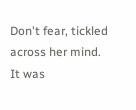Don't fear, tickled across her mind. It was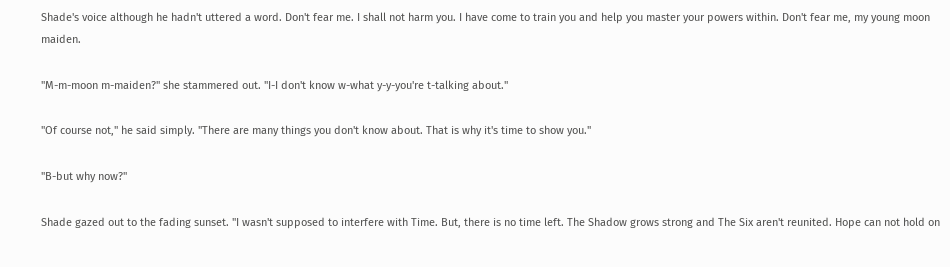Shade's voice although he hadn't uttered a word. Don't fear me. I shall not harm you. I have come to train you and help you master your powers within. Don't fear me, my young moon maiden.

"M-m-moon m-maiden?" she stammered out. "I-I don't know w-what y-y-you're t-talking about."

"Of course not," he said simply. "There are many things you don't know about. That is why it's time to show you."

"B-but why now?"

Shade gazed out to the fading sunset. "I wasn't supposed to interfere with Time. But, there is no time left. The Shadow grows strong and The Six aren't reunited. Hope can not hold on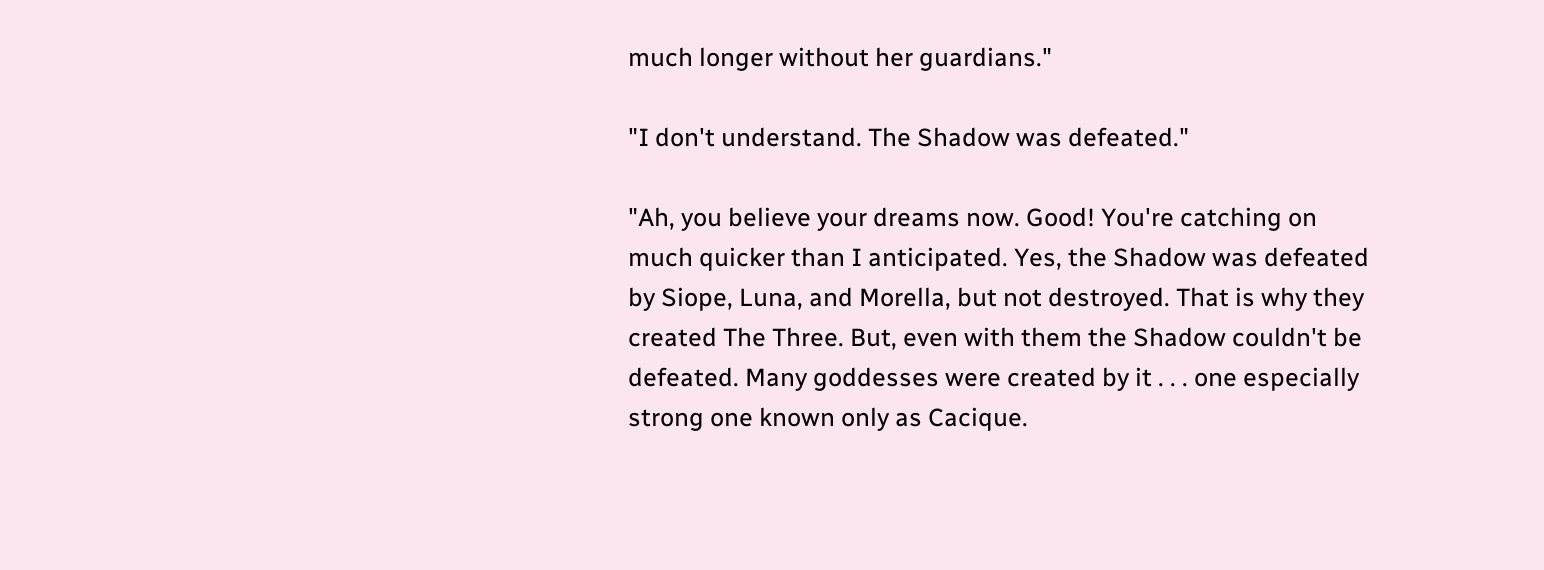much longer without her guardians."

"I don't understand. The Shadow was defeated."

"Ah, you believe your dreams now. Good! You're catching on much quicker than I anticipated. Yes, the Shadow was defeated by Siope, Luna, and Morella, but not destroyed. That is why they created The Three. But, even with them the Shadow couldn't be defeated. Many goddesses were created by it . . . one especially strong one known only as Cacique.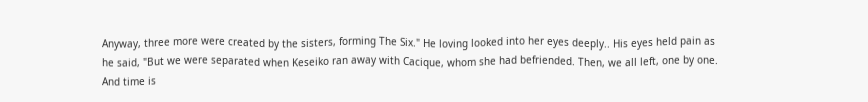Anyway, three more were created by the sisters, forming The Six." He loving looked into her eyes deeply.. His eyes held pain as he said, "But we were separated when Keseiko ran away with Cacique, whom she had befriended. Then, we all left, one by one. And time is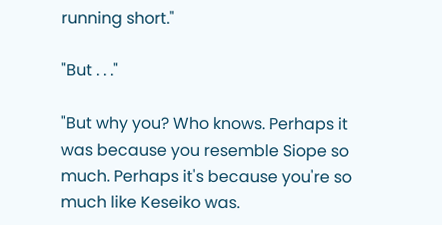running short."

"But . . ."

"But why you? Who knows. Perhaps it was because you resemble Siope so much. Perhaps it's because you're so much like Keseiko was.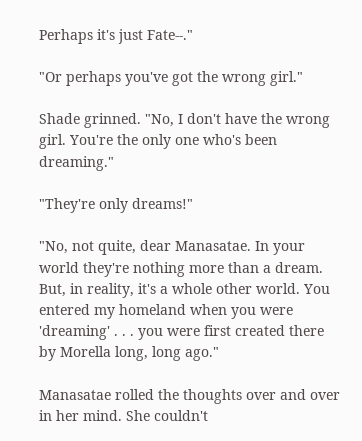Perhaps it's just Fate--."

"Or perhaps you've got the wrong girl."

Shade grinned. "No, I don't have the wrong girl. You're the only one who's been dreaming."

"They're only dreams!"

"No, not quite, dear Manasatae. In your world they're nothing more than a dream. But, in reality, it's a whole other world. You entered my homeland when you were 'dreaming' . . . you were first created there by Morella long, long ago."

Manasatae rolled the thoughts over and over in her mind. She couldn't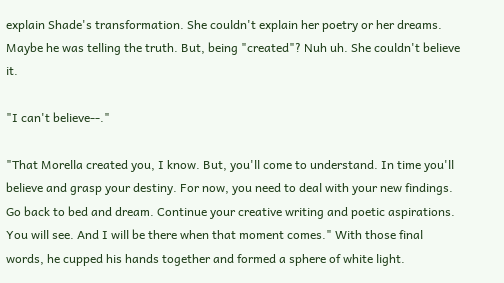explain Shade's transformation. She couldn't explain her poetry or her dreams. Maybe he was telling the truth. But, being "created"? Nuh uh. She couldn't believe it.

"I can't believe--."

"That Morella created you, I know. But, you'll come to understand. In time you'll believe and grasp your destiny. For now, you need to deal with your new findings. Go back to bed and dream. Continue your creative writing and poetic aspirations. You will see. And I will be there when that moment comes." With those final words, he cupped his hands together and formed a sphere of white light.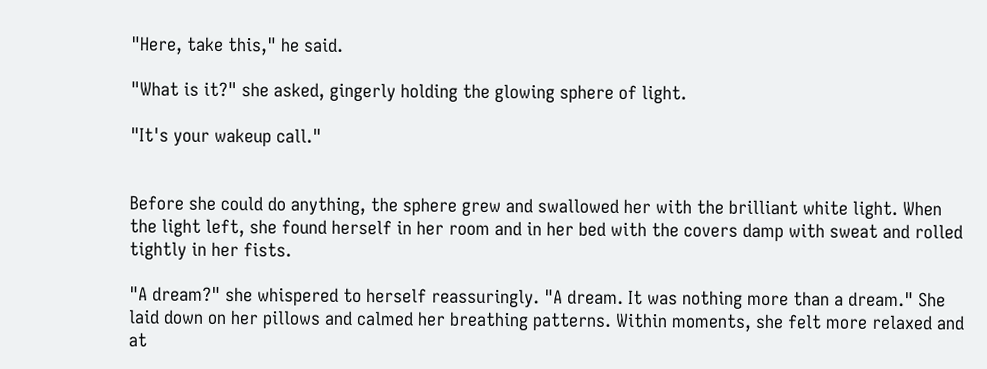"Here, take this," he said.

"What is it?" she asked, gingerly holding the glowing sphere of light.

"It's your wakeup call."


Before she could do anything, the sphere grew and swallowed her with the brilliant white light. When the light left, she found herself in her room and in her bed with the covers damp with sweat and rolled tightly in her fists.

"A dream?" she whispered to herself reassuringly. "A dream. It was nothing more than a dream." She laid down on her pillows and calmed her breathing patterns. Within moments, she felt more relaxed and at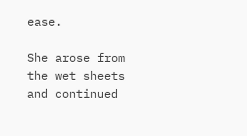ease.

She arose from the wet sheets and continued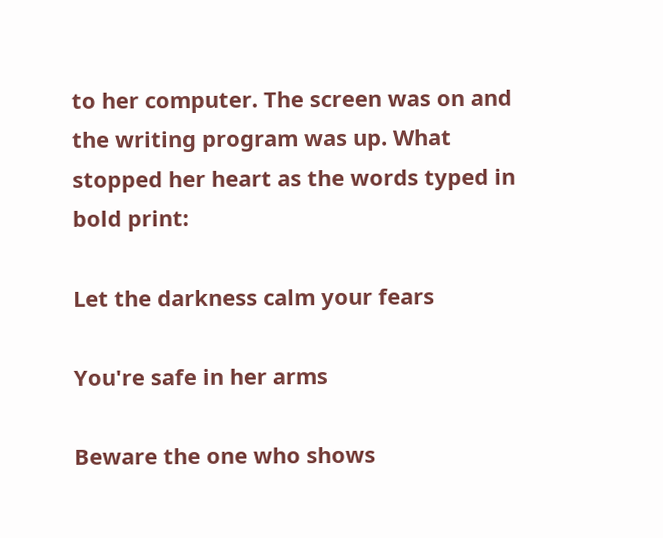to her computer. The screen was on and the writing program was up. What stopped her heart as the words typed in bold print:

Let the darkness calm your fears

You're safe in her arms

Beware the one who shows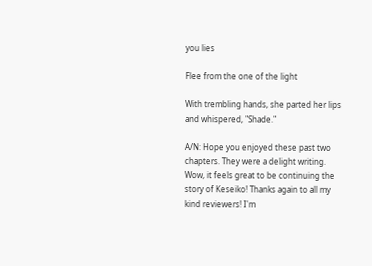you lies

Flee from the one of the light

With trembling hands, she parted her lips and whispered, "Shade."

A/N: Hope you enjoyed these past two chapters. They were a delight writing. Wow, it feels great to be continuing the story of Keseiko! Thanks again to all my kind reviewers! I'm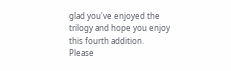glad you've enjoyed the trilogy and hope you enjoy this fourth addition. Please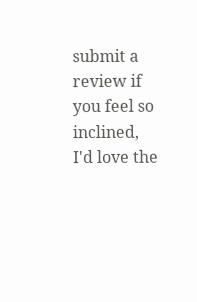submit a review if you feel so inclined, I'd love the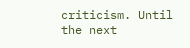criticism. Until the next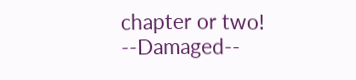chapter or two! --Damaged--